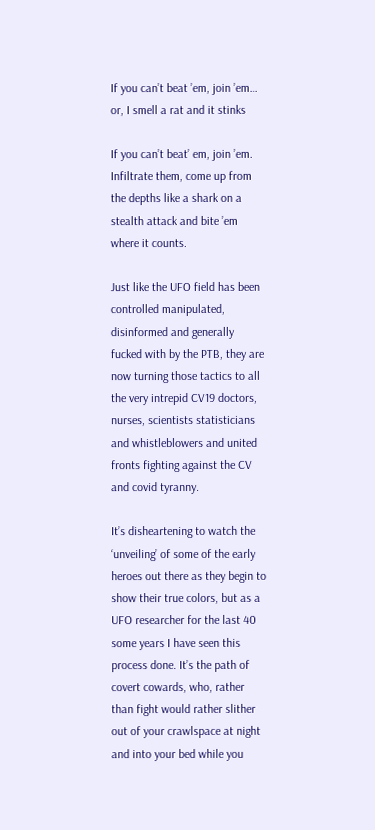If you can’t beat ’em, join ’em… or, I smell a rat and it stinks

If you can’t beat’ em, join ’em. Infiltrate them, come up from the depths like a shark on a stealth attack and bite ’em where it counts.

Just like the UFO field has been controlled manipulated, disinformed and generally fucked with by the PTB, they are now turning those tactics to all the very intrepid CV19 doctors, nurses, scientists statisticians and whistleblowers and united fronts fighting against the CV and covid tyranny.

It’s disheartening to watch the ‘unveiling’ of some of the early heroes out there as they begin to show their true colors, but as a UFO researcher for the last 40 some years I have seen this process done. It’s the path of covert cowards, who, rather than fight would rather slither out of your crawlspace at night and into your bed while you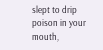slept to drip poison in your mouth,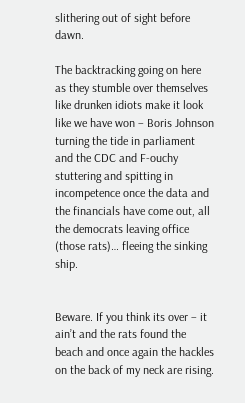slithering out of sight before dawn.

The backtracking going on here as they stumble over themselves like drunken idiots make it look like we have won – Boris Johnson turning the tide in parliament and the CDC and F-ouchy stuttering and spitting in incompetence once the data and the financials have come out, all the democrats leaving office (those rats)… fleeing the sinking ship.


Beware. If you think its over – it ain’t and the rats found the beach and once again the hackles on the back of my neck are rising.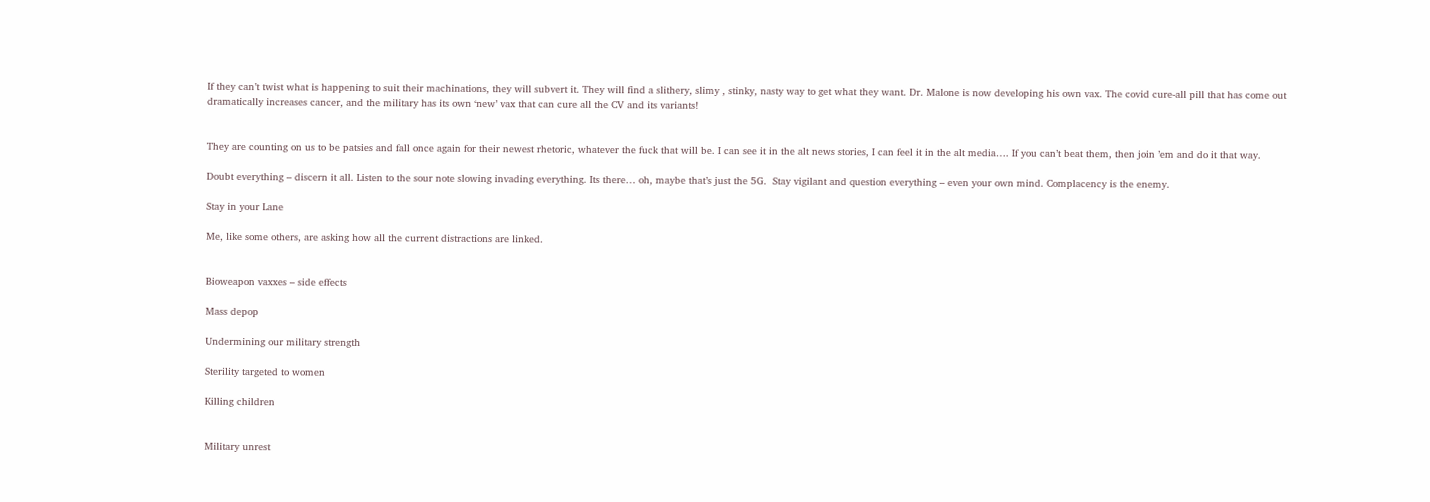If they can’t twist what is happening to suit their machinations, they will subvert it. They will find a slithery, slimy , stinky, nasty way to get what they want. Dr. Malone is now developing his own vax. The covid cure-all pill that has come out dramatically increases cancer, and the military has its own ‘new’ vax that can cure all the CV and its variants!


They are counting on us to be patsies and fall once again for their newest rhetoric, whatever the fuck that will be. I can see it in the alt news stories, I can feel it in the alt media…. If you can’t beat them, then join ’em and do it that way.

Doubt everything – discern it all. Listen to the sour note slowing invading everything. Its there… oh, maybe that’s just the 5G.  Stay vigilant and question everything – even your own mind. Complacency is the enemy.

Stay in your Lane

Me, like some others, are asking how all the current distractions are linked.


Bioweapon vaxxes – side effects

Mass depop

Undermining our military strength

Sterility targeted to women

Killing children


Military unrest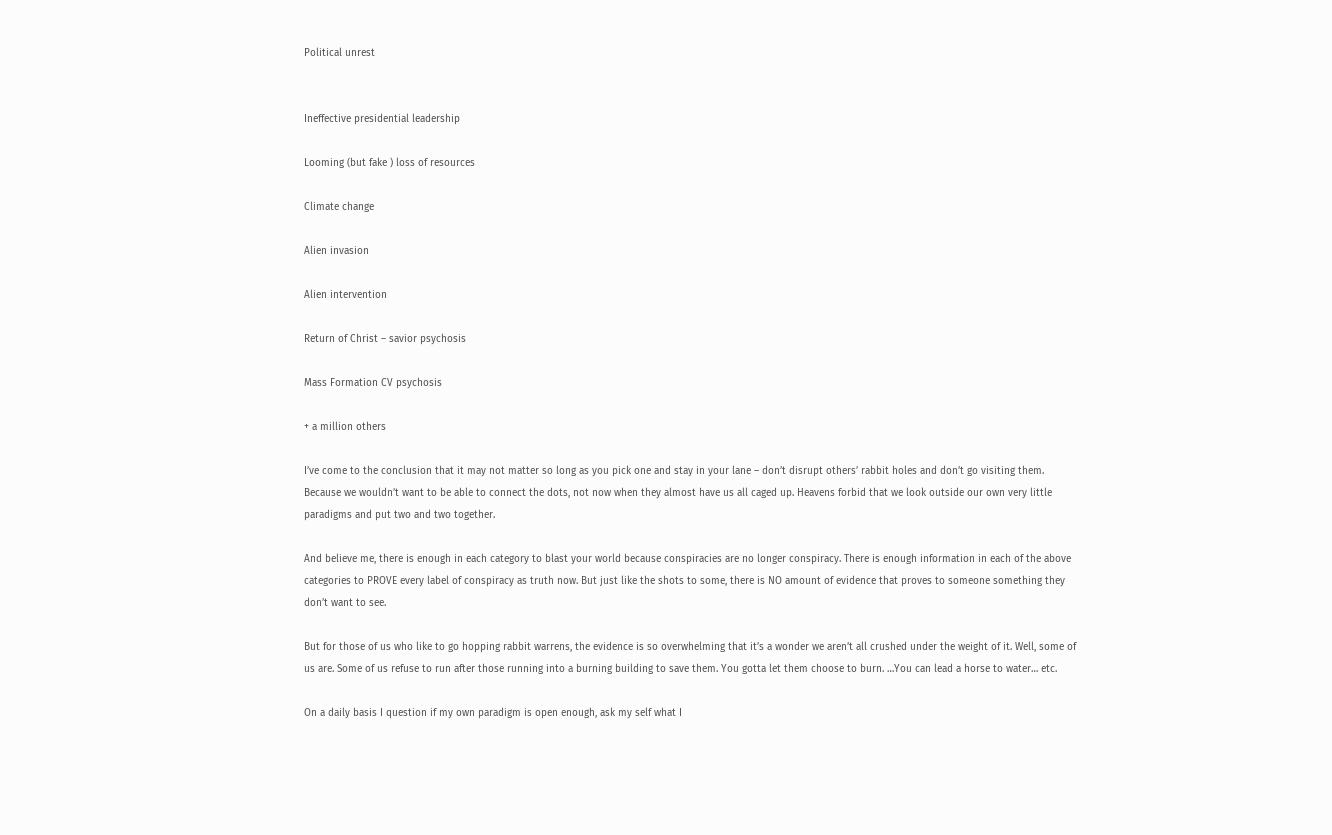Political unrest


Ineffective presidential leadership

Looming (but fake ) loss of resources

Climate change

Alien invasion

Alien intervention

Return of Christ – savior psychosis

Mass Formation CV psychosis

+ a million others

I’ve come to the conclusion that it may not matter so long as you pick one and stay in your lane – don’t disrupt others’ rabbit holes and don’t go visiting them. Because we wouldn’t want to be able to connect the dots, not now when they almost have us all caged up. Heavens forbid that we look outside our own very little paradigms and put two and two together.

And believe me, there is enough in each category to blast your world because conspiracies are no longer conspiracy. There is enough information in each of the above categories to PROVE every label of conspiracy as truth now. But just like the shots to some, there is NO amount of evidence that proves to someone something they don’t want to see.

But for those of us who like to go hopping rabbit warrens, the evidence is so overwhelming that it’s a wonder we aren’t all crushed under the weight of it. Well, some of us are. Some of us refuse to run after those running into a burning building to save them. You gotta let them choose to burn. …You can lead a horse to water… etc.

On a daily basis I question if my own paradigm is open enough, ask my self what I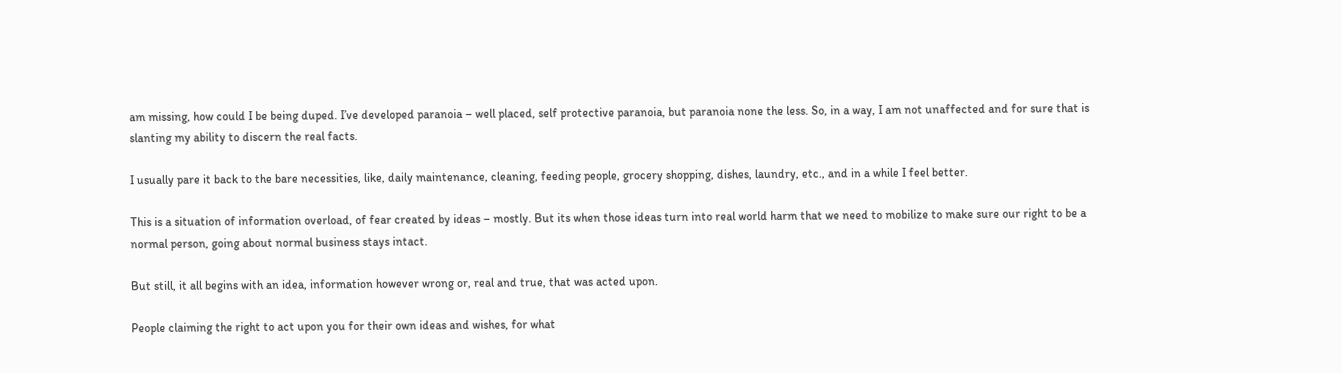am missing, how could I be being duped. I’ve developed paranoia – well placed, self protective paranoia, but paranoia none the less. So, in a way, I am not unaffected and for sure that is slanting my ability to discern the real facts.

I usually pare it back to the bare necessities, like, daily maintenance, cleaning, feeding people, grocery shopping, dishes, laundry, etc., and in a while I feel better.

This is a situation of information overload, of fear created by ideas – mostly. But its when those ideas turn into real world harm that we need to mobilize to make sure our right to be a normal person, going about normal business stays intact.

But still, it all begins with an idea, information however wrong or, real and true, that was acted upon.

People claiming the right to act upon you for their own ideas and wishes, for what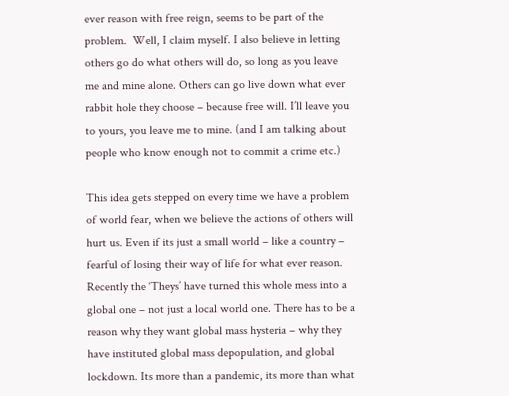ever reason with free reign, seems to be part of the problem.  Well, I claim myself. I also believe in letting others go do what others will do, so long as you leave me and mine alone. Others can go live down what ever rabbit hole they choose – because free will. I’ll leave you to yours, you leave me to mine. (and I am talking about people who know enough not to commit a crime etc.)

This idea gets stepped on every time we have a problem of world fear, when we believe the actions of others will hurt us. Even if its just a small world – like a country – fearful of losing their way of life for what ever reason. Recently the ‘Theys’ have turned this whole mess into a global one – not just a local world one. There has to be a reason why they want global mass hysteria – why they have instituted global mass depopulation, and global lockdown. Its more than a pandemic, its more than what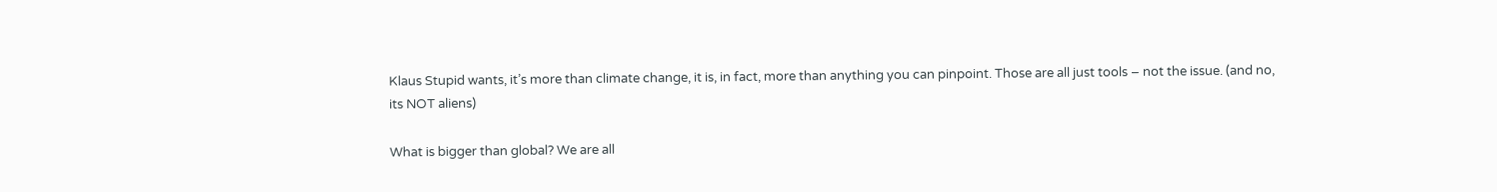Klaus Stupid wants, it’s more than climate change, it is, in fact, more than anything you can pinpoint. Those are all just tools – not the issue. (and no, its NOT aliens)

What is bigger than global? We are all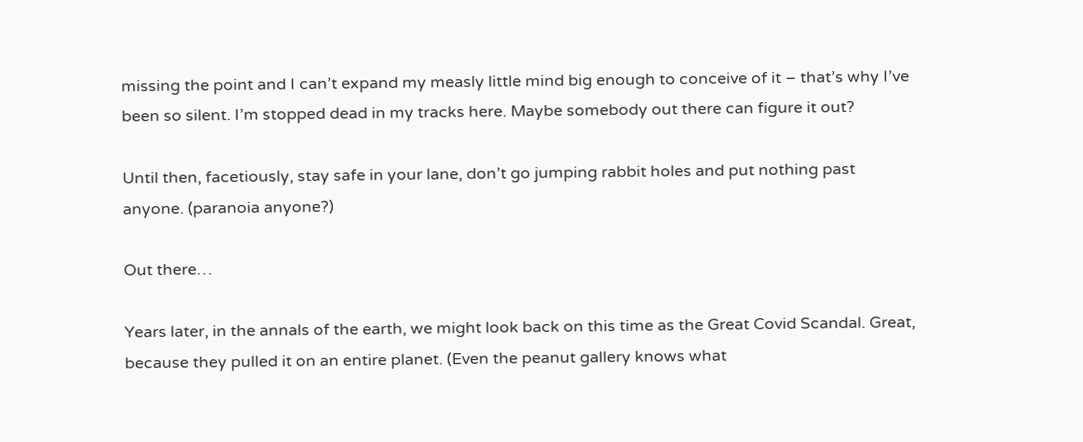missing the point and I can’t expand my measly little mind big enough to conceive of it – that’s why I’ve been so silent. I’m stopped dead in my tracks here. Maybe somebody out there can figure it out?

Until then, facetiously, stay safe in your lane, don’t go jumping rabbit holes and put nothing past anyone. (paranoia anyone?)

Out there…

Years later, in the annals of the earth, we might look back on this time as the Great Covid Scandal. Great, because they pulled it on an entire planet. (Even the peanut gallery knows what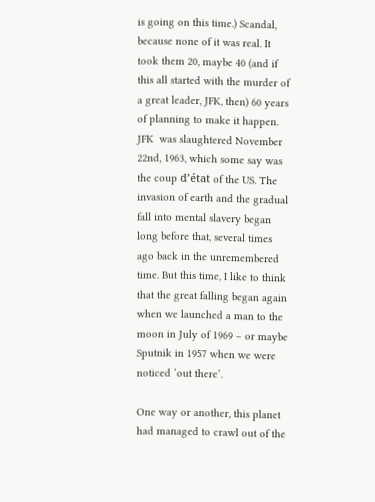is going on this time.) Scandal, because none of it was real. It took them 20, maybe 40 (and if this all started with the murder of a great leader, JFK, then) 60 years of planning to make it happen. JFK  was slaughtered November 22nd, 1963, which some say was the coup d’état of the US. The invasion of earth and the gradual fall into mental slavery began long before that, several times ago back in the unremembered time. But this time, I like to think that the great falling began again when we launched a man to the moon in July of 1969 – or maybe Sputnik in 1957 when we were noticed ‘out there’.

One way or another, this planet had managed to crawl out of the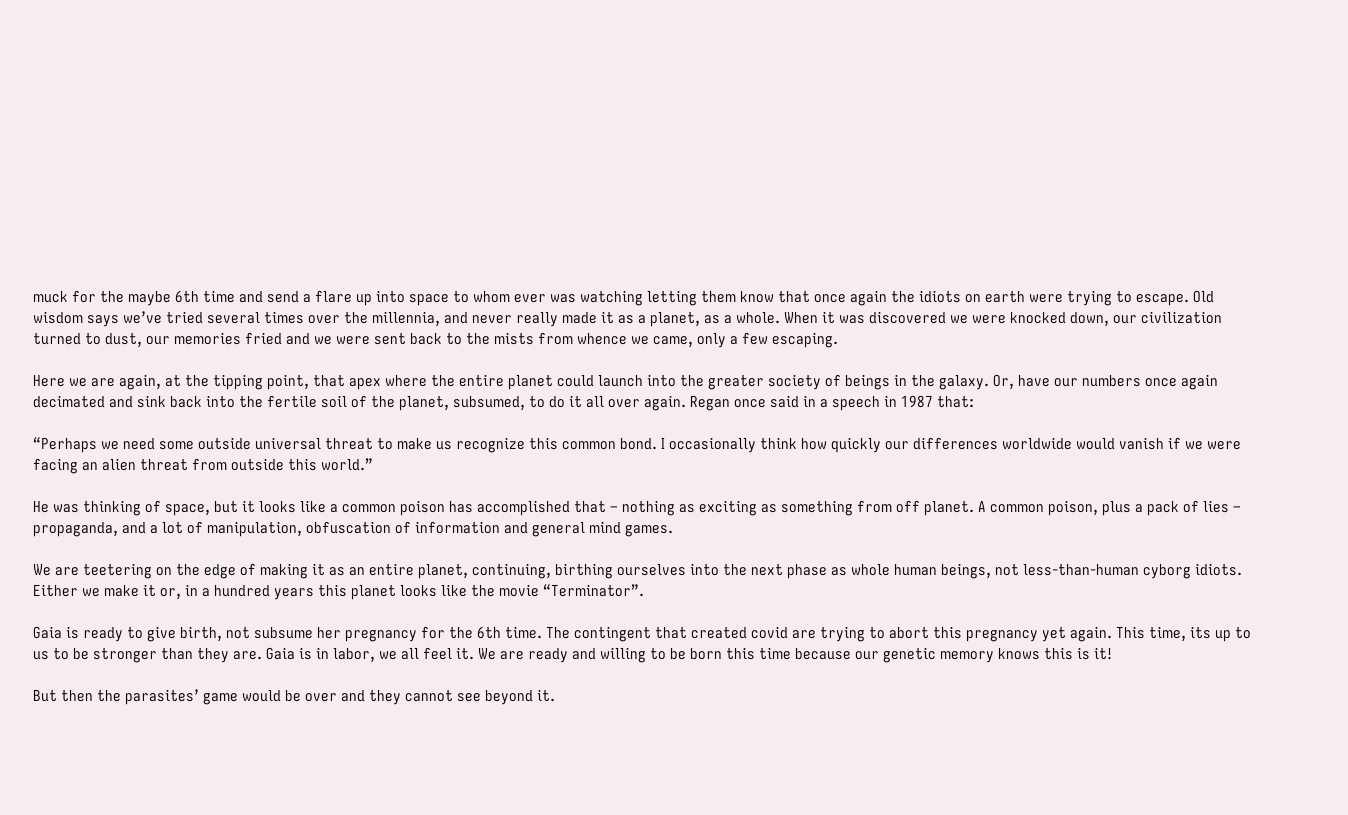muck for the maybe 6th time and send a flare up into space to whom ever was watching letting them know that once again the idiots on earth were trying to escape. Old wisdom says we’ve tried several times over the millennia, and never really made it as a planet, as a whole. When it was discovered we were knocked down, our civilization turned to dust, our memories fried and we were sent back to the mists from whence we came, only a few escaping.

Here we are again, at the tipping point, that apex where the entire planet could launch into the greater society of beings in the galaxy. Or, have our numbers once again decimated and sink back into the fertile soil of the planet, subsumed, to do it all over again. Regan once said in a speech in 1987 that:

“Perhaps we need some outside universal threat to make us recognize this common bond. I occasionally think how quickly our differences worldwide would vanish if we were facing an alien threat from outside this world.”

He was thinking of space, but it looks like a common poison has accomplished that – nothing as exciting as something from off planet. A common poison, plus a pack of lies – propaganda, and a lot of manipulation, obfuscation of information and general mind games.

We are teetering on the edge of making it as an entire planet, continuing, birthing ourselves into the next phase as whole human beings, not less-than-human cyborg idiots. Either we make it or, in a hundred years this planet looks like the movie “Terminator”.

Gaia is ready to give birth, not subsume her pregnancy for the 6th time. The contingent that created covid are trying to abort this pregnancy yet again. This time, its up to us to be stronger than they are. Gaia is in labor, we all feel it. We are ready and willing to be born this time because our genetic memory knows this is it!

But then the parasites’ game would be over and they cannot see beyond it.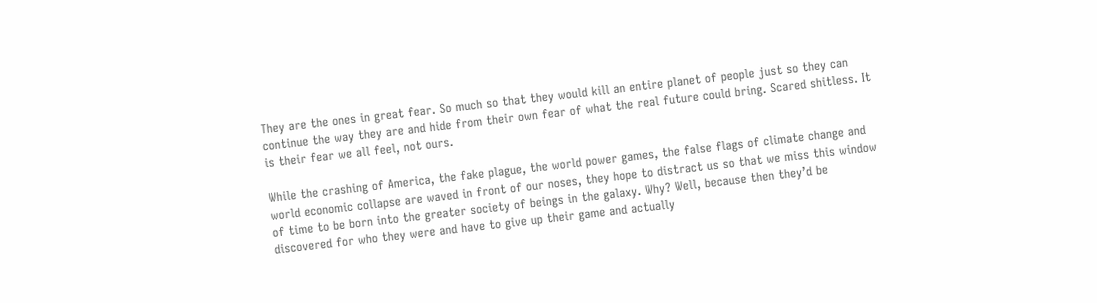They are the ones in great fear. So much so that they would kill an entire planet of people just so they can continue the way they are and hide from their own fear of what the real future could bring. Scared shitless. It is their fear we all feel, not ours.

While the crashing of America, the fake plague, the world power games, the false flags of climate change and world economic collapse are waved in front of our noses, they hope to distract us so that we miss this window of time to be born into the greater society of beings in the galaxy. Why? Well, because then they’d be discovered for who they were and have to give up their game and actually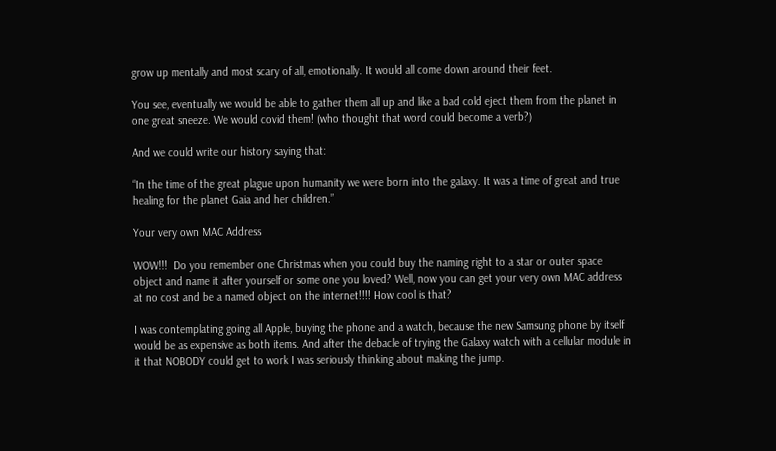grow up mentally and most scary of all, emotionally. It would all come down around their feet.

You see, eventually we would be able to gather them all up and like a bad cold eject them from the planet in one great sneeze. We would covid them! (who thought that word could become a verb?)

And we could write our history saying that:

“In the time of the great plague upon humanity we were born into the galaxy. It was a time of great and true healing for the planet Gaia and her children.”

Your very own MAC Address

WOW!!!  Do you remember one Christmas when you could buy the naming right to a star or outer space object and name it after yourself or some one you loved? Well, now you can get your very own MAC address at no cost and be a named object on the internet!!!! How cool is that?

I was contemplating going all Apple, buying the phone and a watch, because the new Samsung phone by itself would be as expensive as both items. And after the debacle of trying the Galaxy watch with a cellular module in it that NOBODY could get to work I was seriously thinking about making the jump.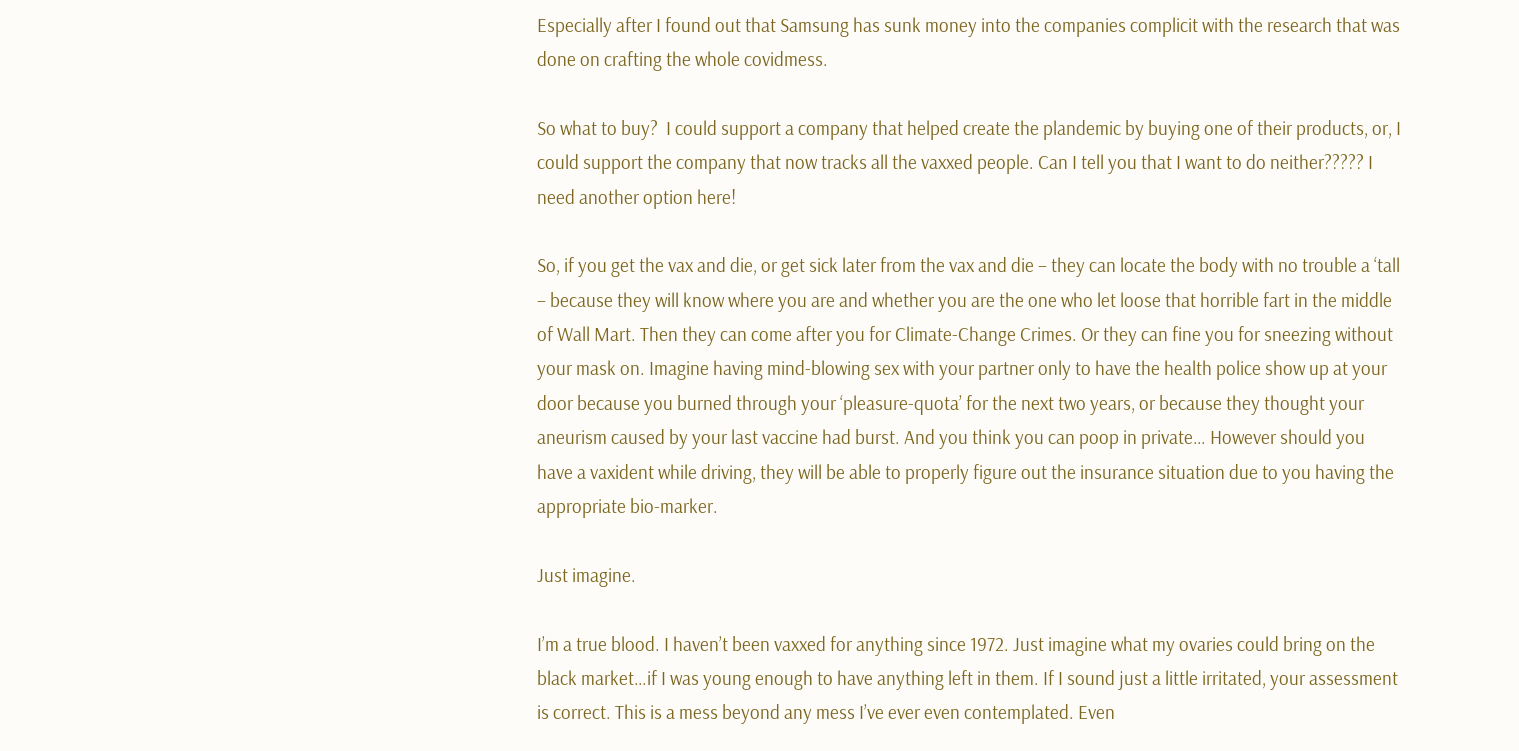Especially after I found out that Samsung has sunk money into the companies complicit with the research that was done on crafting the whole covidmess.

So what to buy?  I could support a company that helped create the plandemic by buying one of their products, or, I could support the company that now tracks all the vaxxed people. Can I tell you that I want to do neither????? I need another option here!

So, if you get the vax and die, or get sick later from the vax and die – they can locate the body with no trouble a ‘tall – because they will know where you are and whether you are the one who let loose that horrible fart in the middle of Wall Mart. Then they can come after you for Climate-Change Crimes. Or they can fine you for sneezing without your mask on. Imagine having mind-blowing sex with your partner only to have the health police show up at your door because you burned through your ‘pleasure-quota’ for the next two years, or because they thought your aneurism caused by your last vaccine had burst. And you think you can poop in private… However should you have a vaxident while driving, they will be able to properly figure out the insurance situation due to you having the appropriate bio-marker.

Just imagine.

I’m a true blood. I haven’t been vaxxed for anything since 1972. Just imagine what my ovaries could bring on the black market…if I was young enough to have anything left in them. If I sound just a little irritated, your assessment is correct. This is a mess beyond any mess I’ve ever even contemplated. Even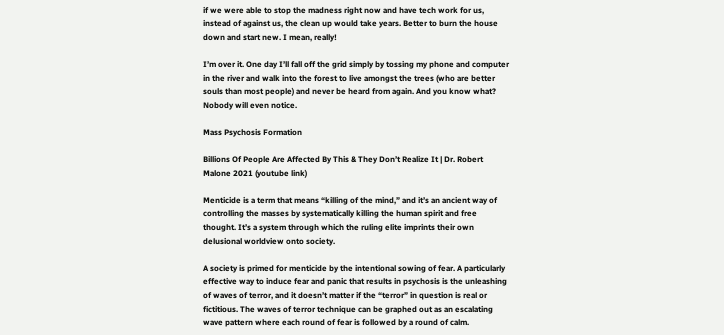if we were able to stop the madness right now and have tech work for us, instead of against us, the clean up would take years. Better to burn the house down and start new. I mean, really!

I’m over it. One day I’ll fall off the grid simply by tossing my phone and computer in the river and walk into the forest to live amongst the trees (who are better souls than most people) and never be heard from again. And you know what? Nobody will even notice.

Mass Psychosis Formation

Billions Of People Are Affected By This & They Don’t Realize It | Dr. Robert Malone 2021 (youtube link)

Menticide is a term that means “killing of the mind,” and it’s an ancient way of controlling the masses by systematically killing the human spirit and free thought. It’s a system through which the ruling elite imprints their own delusional worldview onto society.

A society is primed for menticide by the intentional sowing of fear. A particularly effective way to induce fear and panic that results in psychosis is the unleashing of waves of terror, and it doesn’t matter if the “terror” in question is real or fictitious. The waves of terror technique can be graphed out as an escalating wave pattern where each round of fear is followed by a round of calm.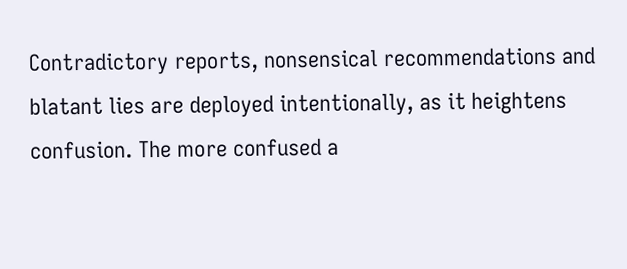Contradictory reports, nonsensical recommendations and blatant lies are deployed intentionally, as it heightens confusion. The more confused a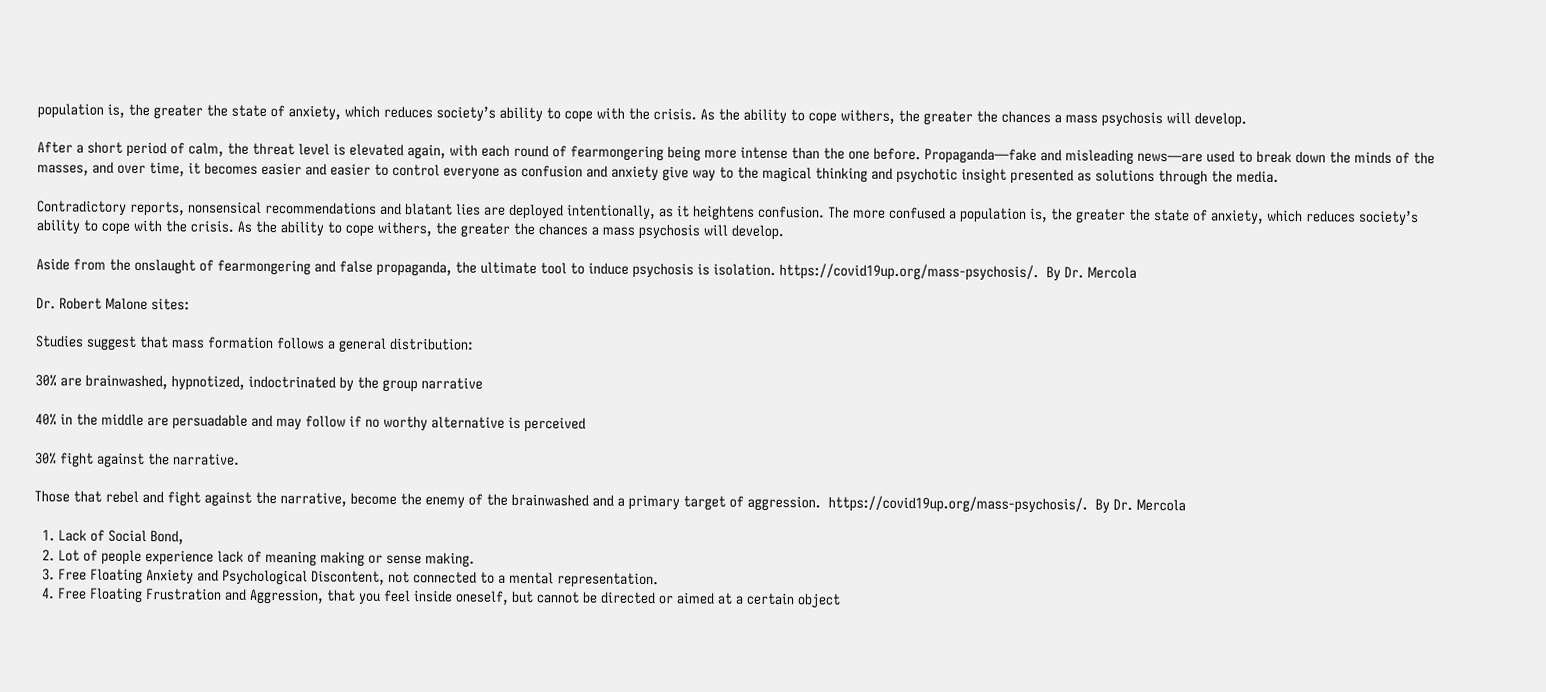population is, the greater the state of anxiety, which reduces society’s ability to cope with the crisis. As the ability to cope withers, the greater the chances a mass psychosis will develop.

After a short period of calm, the threat level is elevated again, with each round of fearmongering being more intense than the one before. Propaganda—fake and misleading news—are used to break down the minds of the masses, and over time, it becomes easier and easier to control everyone as confusion and anxiety give way to the magical thinking and psychotic insight presented as solutions through the media.

Contradictory reports, nonsensical recommendations and blatant lies are deployed intentionally, as it heightens confusion. The more confused a population is, the greater the state of anxiety, which reduces society’s ability to cope with the crisis. As the ability to cope withers, the greater the chances a mass psychosis will develop.

Aside from the onslaught of fearmongering and false propaganda, the ultimate tool to induce psychosis is isolation. https://covid19up.org/mass-psychosis/.  By Dr. Mercola

Dr. Robert Malone sites:

Studies suggest that mass formation follows a general distribution:

30% are brainwashed, hypnotized, indoctrinated by the group narrative

40% in the middle are persuadable and may follow if no worthy alternative is perceived

30% fight against the narrative.

Those that rebel and fight against the narrative, become the enemy of the brainwashed and a primary target of aggression.  https://covid19up.org/mass-psychosis/.  By Dr. Mercola

  1. Lack of Social Bond,
  2. Lot of people experience lack of meaning making or sense making.
  3. Free Floating Anxiety and Psychological Discontent, not connected to a mental representation.
  4. Free Floating Frustration and Aggression, that you feel inside oneself, but cannot be directed or aimed at a certain object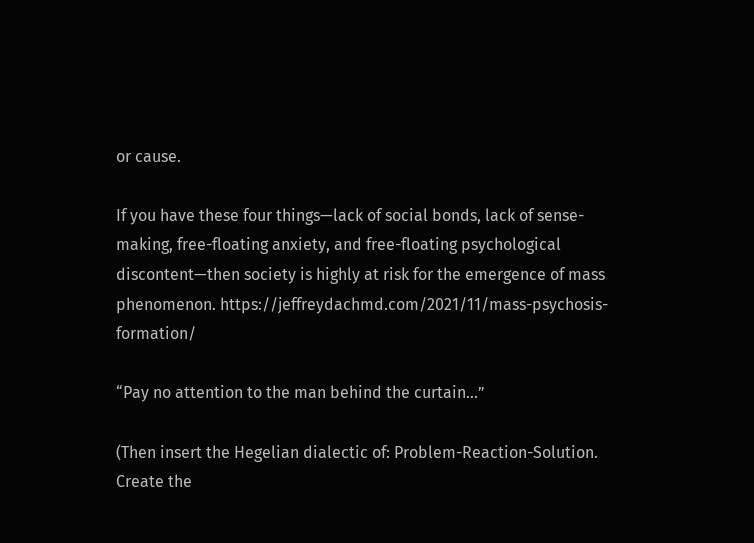or cause.

If you have these four things—lack of social bonds, lack of sense-making, free-floating anxiety, and free-floating psychological discontent—then society is highly at risk for the emergence of mass phenomenon. https://jeffreydachmd.com/2021/11/mass-psychosis-formation/

“Pay no attention to the man behind the curtain…”

(Then insert the Hegelian dialectic of: Problem-Reaction-Solution. Create the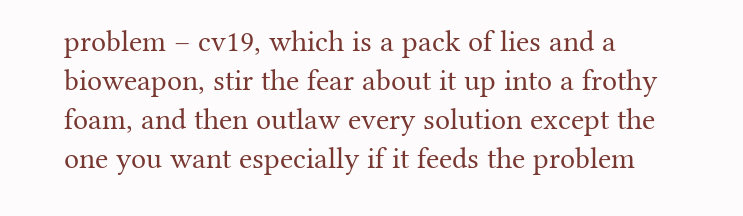problem – cv19, which is a pack of lies and a bioweapon, stir the fear about it up into a frothy foam, and then outlaw every solution except the one you want especially if it feeds the problem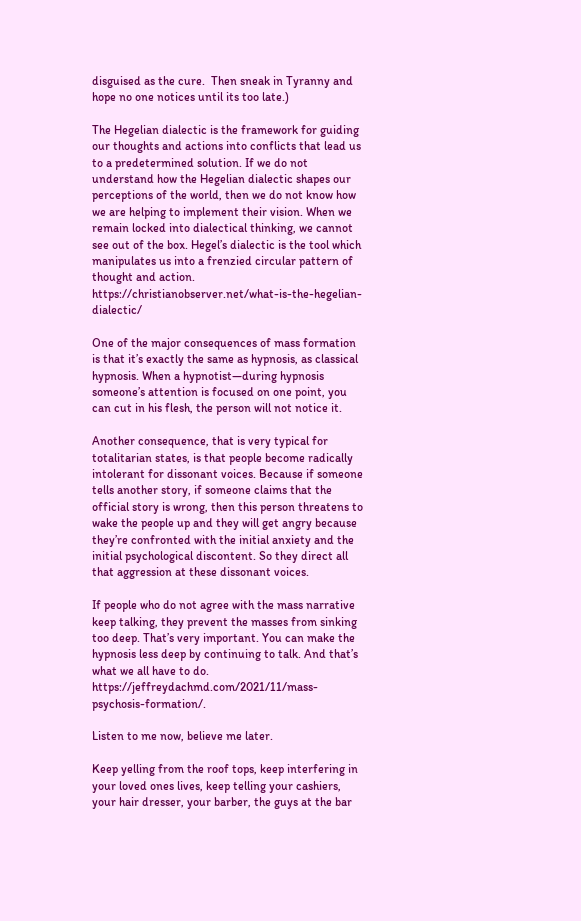disguised as the cure.  Then sneak in Tyranny and hope no one notices until its too late.)

The Hegelian dialectic is the framework for guiding our thoughts and actions into conflicts that lead us to a predetermined solution. If we do not understand how the Hegelian dialectic shapes our perceptions of the world, then we do not know how we are helping to implement their vision. When we remain locked into dialectical thinking, we cannot see out of the box. Hegel’s dialectic is the tool which manipulates us into a frenzied circular pattern of thought and action. https://christianobserver.net/what-is-the-hegelian-dialectic/

One of the major consequences of mass formation is that it’s exactly the same as hypnosis, as classical hypnosis. When a hypnotist—during hypnosis someone’s attention is focused on one point, you can cut in his flesh, the person will not notice it.

Another consequence, that is very typical for totalitarian states, is that people become radically intolerant for dissonant voices. Because if someone tells another story, if someone claims that the official story is wrong, then this person threatens to wake the people up and they will get angry because they’re confronted with the initial anxiety and the initial psychological discontent. So they direct all that aggression at these dissonant voices.

If people who do not agree with the mass narrative keep talking, they prevent the masses from sinking too deep. That’s very important. You can make the hypnosis less deep by continuing to talk. And that’s what we all have to do. https://jeffreydachmd.com/2021/11/mass-psychosis-formation/.

Listen to me now, believe me later.

Keep yelling from the roof tops, keep interfering in your loved ones lives, keep telling your cashiers, your hair dresser, your barber, the guys at the bar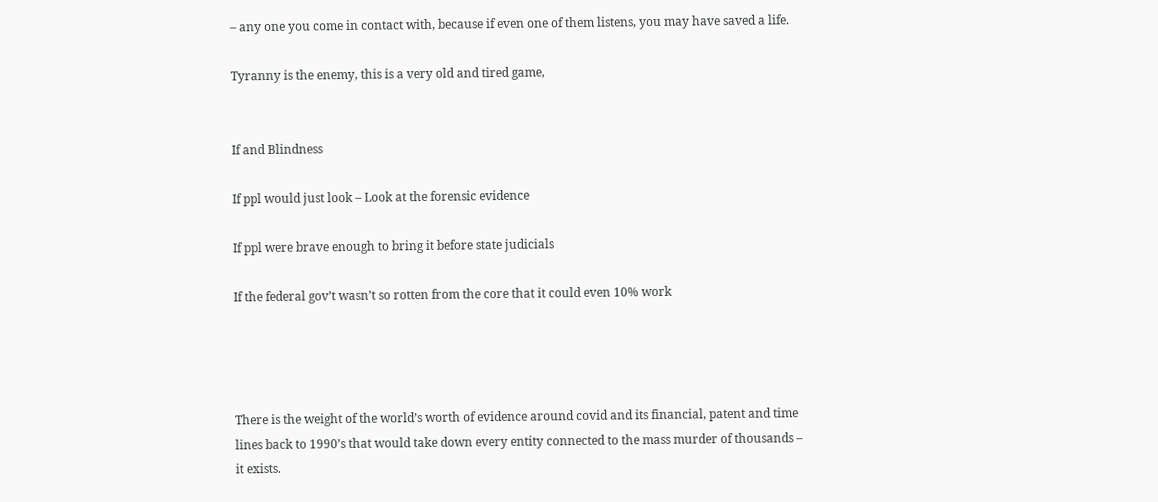– any one you come in contact with, because if even one of them listens, you may have saved a life.

Tyranny is the enemy, this is a very old and tired game,


If and Blindness

If ppl would just look – Look at the forensic evidence

If ppl were brave enough to bring it before state judicials

If the federal gov’t wasn’t so rotten from the core that it could even 10% work




There is the weight of the world’s worth of evidence around covid and its financial, patent and time lines back to 1990’s that would take down every entity connected to the mass murder of thousands – it exists.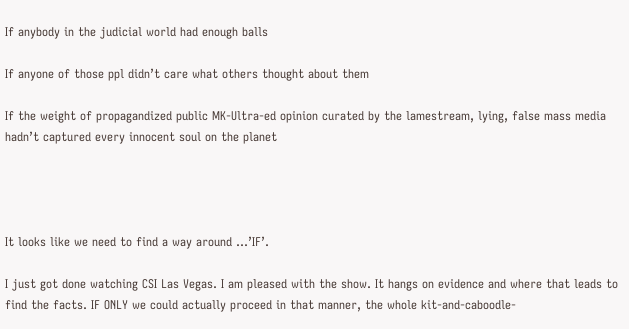If anybody in the judicial world had enough balls

If anyone of those ppl didn’t care what others thought about them

If the weight of propagandized public MK-Ultra-ed opinion curated by the lamestream, lying, false mass media hadn’t captured every innocent soul on the planet




It looks like we need to find a way around …’IF’.

I just got done watching CSI Las Vegas. I am pleased with the show. It hangs on evidence and where that leads to find the facts. IF ONLY we could actually proceed in that manner, the whole kit-and-caboodle-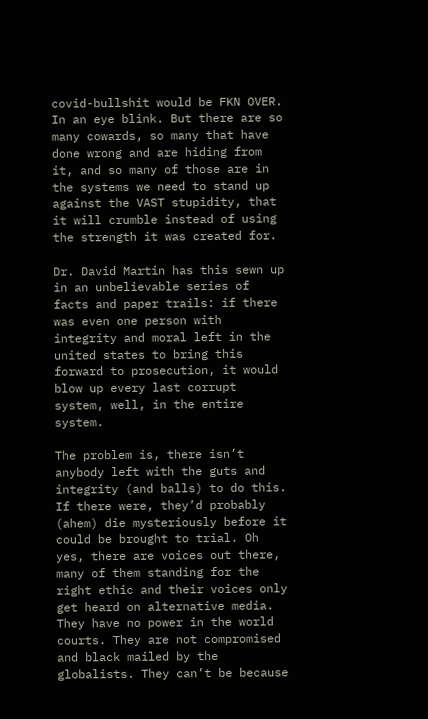covid-bullshit would be FKN OVER. In an eye blink. But there are so many cowards, so many that have done wrong and are hiding from it, and so many of those are in the systems we need to stand up against the VAST stupidity, that it will crumble instead of using the strength it was created for.

Dr. David Martin has this sewn up in an unbelievable series of facts and paper trails: if there was even one person with integrity and moral left in the united states to bring this forward to prosecution, it would blow up every last corrupt system, well, in the entire system.

The problem is, there isn’t anybody left with the guts and integrity (and balls) to do this. If there were, they’d probably (ahem) die mysteriously before it could be brought to trial. Oh yes, there are voices out there, many of them standing for the right ethic and their voices only get heard on alternative media. They have no power in the world courts. They are not compromised and black mailed by the globalists. They can’t be because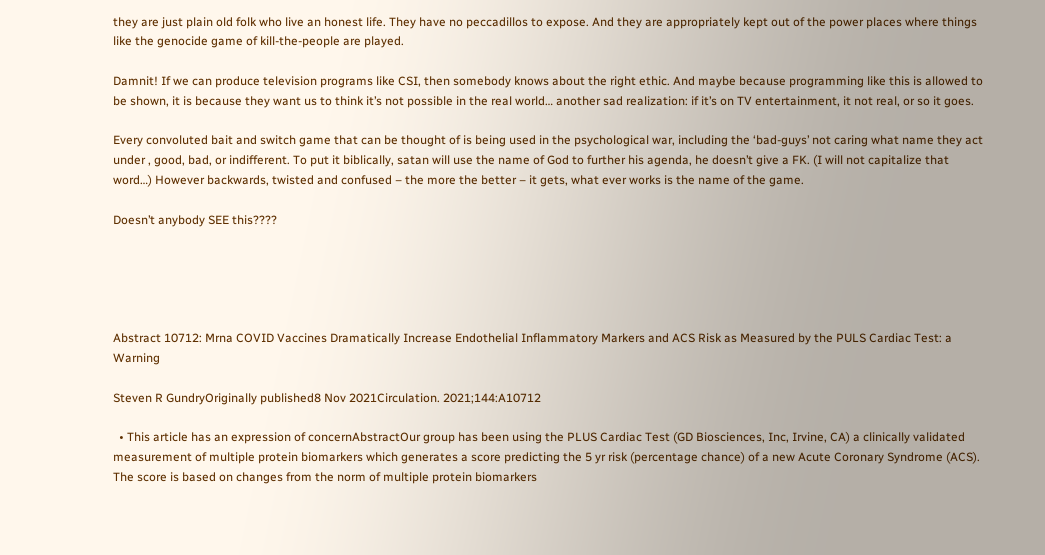they are just plain old folk who live an honest life. They have no peccadillos to expose. And they are appropriately kept out of the power places where things like the genocide game of kill-the-people are played.

Damnit! If we can produce television programs like CSI, then somebody knows about the right ethic. And maybe because programming like this is allowed to be shown, it is because they want us to think it’s not possible in the real world… another sad realization: if it’s on TV entertainment, it not real, or so it goes.

Every convoluted bait and switch game that can be thought of is being used in the psychological war, including the ‘bad-guys’ not caring what name they act under , good, bad, or indifferent. To put it biblically, satan will use the name of God to further his agenda, he doesn’t give a FK. (I will not capitalize that word…) However backwards, twisted and confused – the more the better – it gets, what ever works is the name of the game.

Doesn’t anybody SEE this????





Abstract 10712: Mrna COVID Vaccines Dramatically Increase Endothelial Inflammatory Markers and ACS Risk as Measured by the PULS Cardiac Test: a Warning

Steven R GundryOriginally published8 Nov 2021Circulation. 2021;144:A10712

  • This article has an expression of concernAbstractOur group has been using the PLUS Cardiac Test (GD Biosciences, Inc, Irvine, CA) a clinically validated measurement of multiple protein biomarkers which generates a score predicting the 5 yr risk (percentage chance) of a new Acute Coronary Syndrome (ACS). The score is based on changes from the norm of multiple protein biomarkers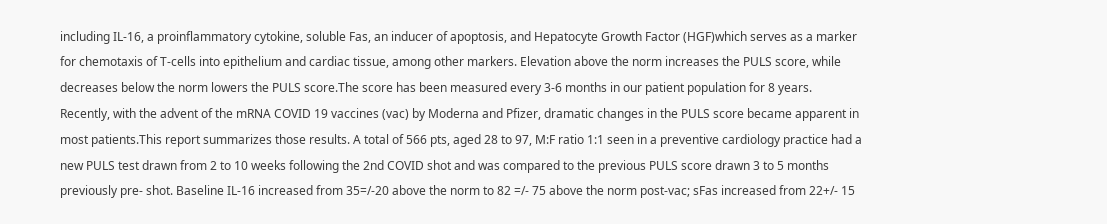including IL-16, a proinflammatory cytokine, soluble Fas, an inducer of apoptosis, and Hepatocyte Growth Factor (HGF)which serves as a marker for chemotaxis of T-cells into epithelium and cardiac tissue, among other markers. Elevation above the norm increases the PULS score, while decreases below the norm lowers the PULS score.The score has been measured every 3-6 months in our patient population for 8 years. Recently, with the advent of the mRNA COVID 19 vaccines (vac) by Moderna and Pfizer, dramatic changes in the PULS score became apparent in most patients.This report summarizes those results. A total of 566 pts, aged 28 to 97, M:F ratio 1:1 seen in a preventive cardiology practice had a new PULS test drawn from 2 to 10 weeks following the 2nd COVID shot and was compared to the previous PULS score drawn 3 to 5 months previously pre- shot. Baseline IL-16 increased from 35=/-20 above the norm to 82 =/- 75 above the norm post-vac; sFas increased from 22+/- 15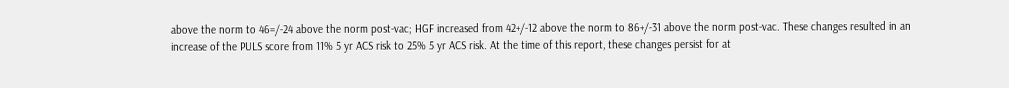above the norm to 46=/-24 above the norm post-vac; HGF increased from 42+/-12 above the norm to 86+/-31 above the norm post-vac. These changes resulted in an increase of the PULS score from 11% 5 yr ACS risk to 25% 5 yr ACS risk. At the time of this report, these changes persist for at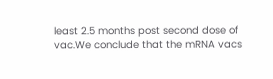least 2.5 months post second dose of vac.We conclude that the mRNA vacs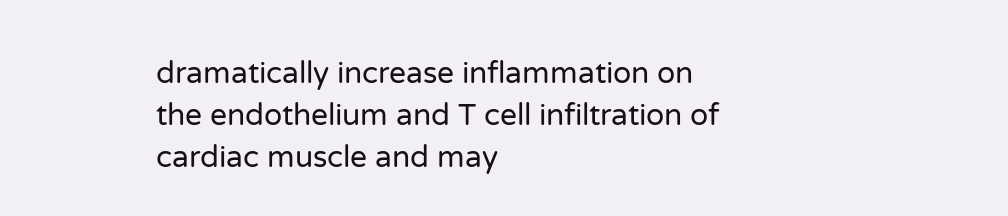dramatically increase inflammation on the endothelium and T cell infiltration of cardiac muscle and may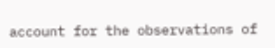account for the observations of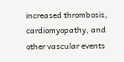increased thrombosis, cardiomyopathy, and other vascular events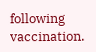following vaccination.